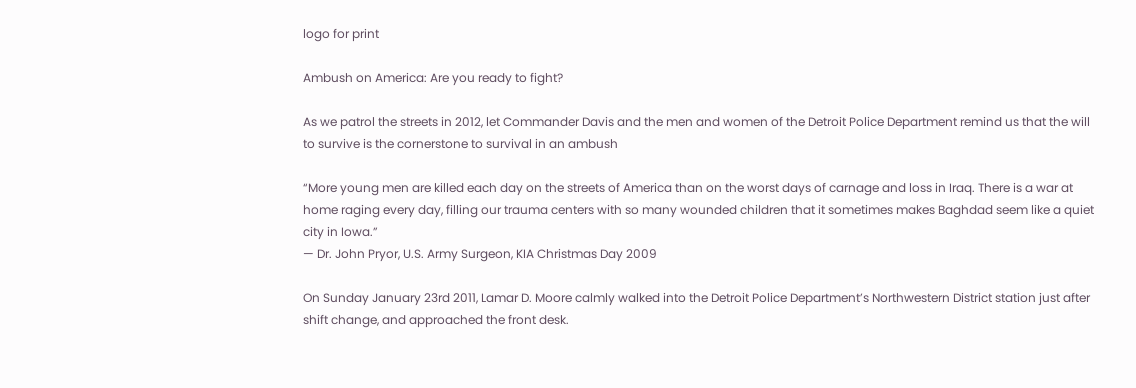logo for print

Ambush on America: Are you ready to fight?

As we patrol the streets in 2012, let Commander Davis and the men and women of the Detroit Police Department remind us that the will to survive is the cornerstone to survival in an ambush

“More young men are killed each day on the streets of America than on the worst days of carnage and loss in Iraq. There is a war at home raging every day, filling our trauma centers with so many wounded children that it sometimes makes Baghdad seem like a quiet city in Iowa.”
— Dr. John Pryor, U.S. Army Surgeon, KIA Christmas Day 2009

On Sunday January 23rd 2011, Lamar D. Moore calmly walked into the Detroit Police Department’s Northwestern District station just after shift change, and approached the front desk.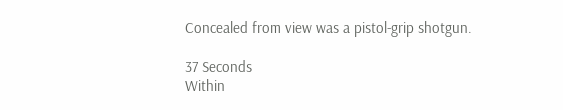Concealed from view was a pistol-grip shotgun.

37 Seconds
Within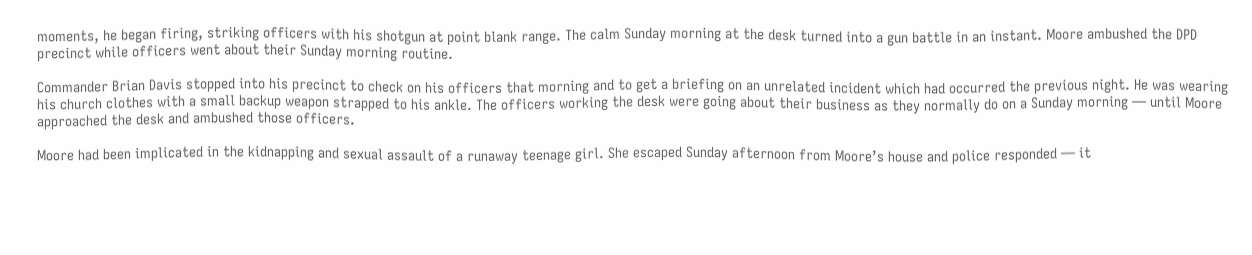moments, he began firing, striking officers with his shotgun at point blank range. The calm Sunday morning at the desk turned into a gun battle in an instant. Moore ambushed the DPD precinct while officers went about their Sunday morning routine.

Commander Brian Davis stopped into his precinct to check on his officers that morning and to get a briefing on an unrelated incident which had occurred the previous night. He was wearing his church clothes with a small backup weapon strapped to his ankle. The officers working the desk were going about their business as they normally do on a Sunday morning — until Moore approached the desk and ambushed those officers.

Moore had been implicated in the kidnapping and sexual assault of a runaway teenage girl. She escaped Sunday afternoon from Moore’s house and police responded — it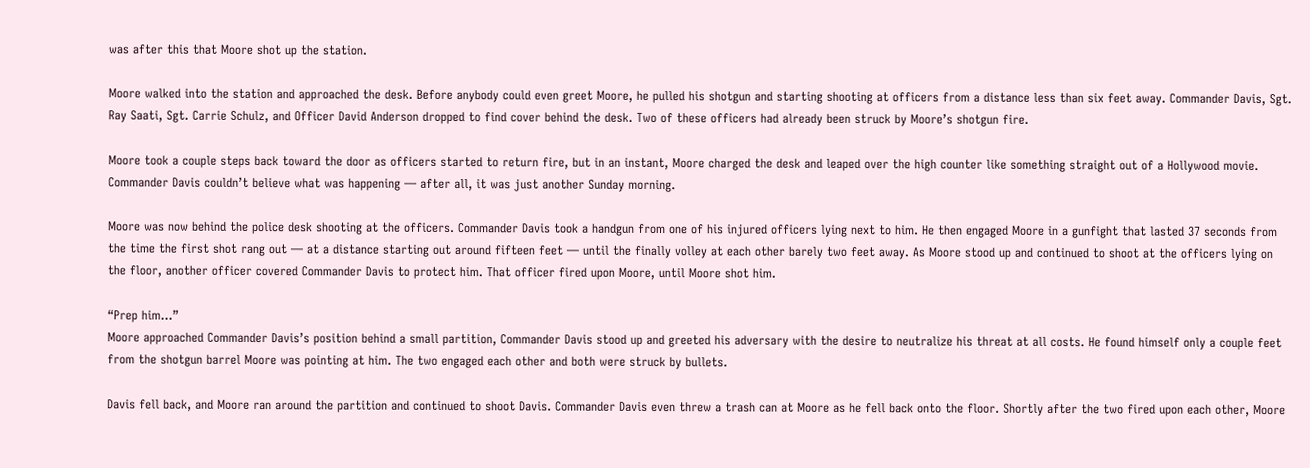was after this that Moore shot up the station.

Moore walked into the station and approached the desk. Before anybody could even greet Moore, he pulled his shotgun and starting shooting at officers from a distance less than six feet away. Commander Davis, Sgt. Ray Saati, Sgt. Carrie Schulz, and Officer David Anderson dropped to find cover behind the desk. Two of these officers had already been struck by Moore’s shotgun fire.

Moore took a couple steps back toward the door as officers started to return fire, but in an instant, Moore charged the desk and leaped over the high counter like something straight out of a Hollywood movie. Commander Davis couldn’t believe what was happening — after all, it was just another Sunday morning.

Moore was now behind the police desk shooting at the officers. Commander Davis took a handgun from one of his injured officers lying next to him. He then engaged Moore in a gunfight that lasted 37 seconds from the time the first shot rang out — at a distance starting out around fifteen feet — until the finally volley at each other barely two feet away. As Moore stood up and continued to shoot at the officers lying on the floor, another officer covered Commander Davis to protect him. That officer fired upon Moore, until Moore shot him.

“Prep him...”
Moore approached Commander Davis’s position behind a small partition, Commander Davis stood up and greeted his adversary with the desire to neutralize his threat at all costs. He found himself only a couple feet from the shotgun barrel Moore was pointing at him. The two engaged each other and both were struck by bullets.

Davis fell back, and Moore ran around the partition and continued to shoot Davis. Commander Davis even threw a trash can at Moore as he fell back onto the floor. Shortly after the two fired upon each other, Moore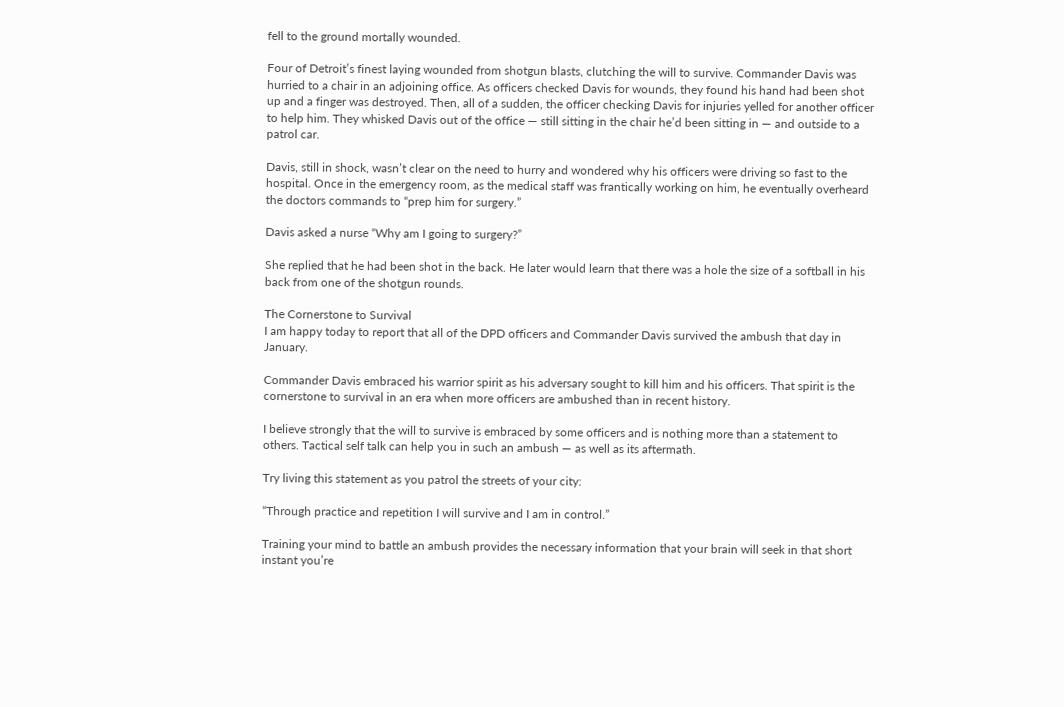fell to the ground mortally wounded.

Four of Detroit’s finest laying wounded from shotgun blasts, clutching the will to survive. Commander Davis was hurried to a chair in an adjoining office. As officers checked Davis for wounds, they found his hand had been shot up and a finger was destroyed. Then, all of a sudden, the officer checking Davis for injuries yelled for another officer to help him. They whisked Davis out of the office — still sitting in the chair he’d been sitting in — and outside to a patrol car.

Davis, still in shock, wasn’t clear on the need to hurry and wondered why his officers were driving so fast to the hospital. Once in the emergency room, as the medical staff was frantically working on him, he eventually overheard the doctors commands to “prep him for surgery.”

Davis asked a nurse “Why am I going to surgery?”

She replied that he had been shot in the back. He later would learn that there was a hole the size of a softball in his back from one of the shotgun rounds.

The Cornerstone to Survival
I am happy today to report that all of the DPD officers and Commander Davis survived the ambush that day in January.

Commander Davis embraced his warrior spirit as his adversary sought to kill him and his officers. That spirit is the cornerstone to survival in an era when more officers are ambushed than in recent history.

I believe strongly that the will to survive is embraced by some officers and is nothing more than a statement to others. Tactical self talk can help you in such an ambush — as well as its aftermath.

Try living this statement as you patrol the streets of your city:

“Through practice and repetition I will survive and I am in control.”

Training your mind to battle an ambush provides the necessary information that your brain will seek in that short instant you’re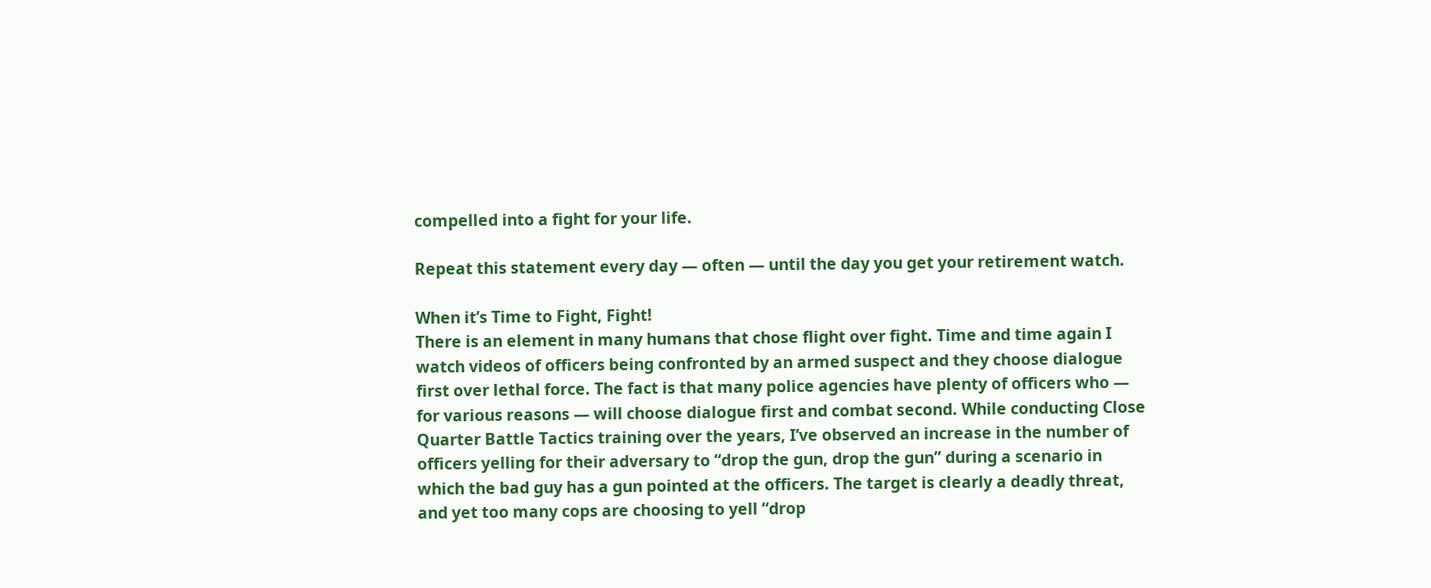compelled into a fight for your life.

Repeat this statement every day — often — until the day you get your retirement watch.

When it’s Time to Fight, Fight!
There is an element in many humans that chose flight over fight. Time and time again I watch videos of officers being confronted by an armed suspect and they choose dialogue first over lethal force. The fact is that many police agencies have plenty of officers who — for various reasons — will choose dialogue first and combat second. While conducting Close Quarter Battle Tactics training over the years, I’ve observed an increase in the number of officers yelling for their adversary to “drop the gun, drop the gun” during a scenario in which the bad guy has a gun pointed at the officers. The target is clearly a deadly threat, and yet too many cops are choosing to yell “drop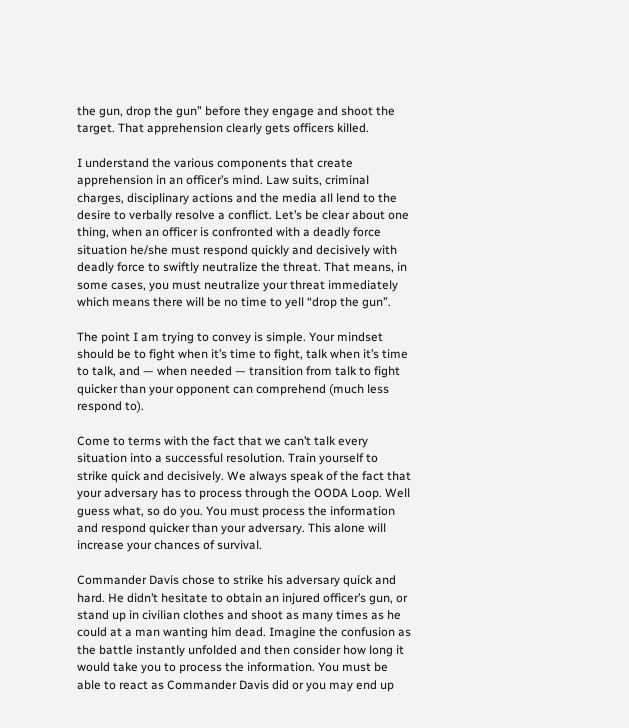the gun, drop the gun” before they engage and shoot the target. That apprehension clearly gets officers killed.

I understand the various components that create apprehension in an officer’s mind. Law suits, criminal charges, disciplinary actions and the media all lend to the desire to verbally resolve a conflict. Let’s be clear about one thing, when an officer is confronted with a deadly force situation he/she must respond quickly and decisively with deadly force to swiftly neutralize the threat. That means, in some cases, you must neutralize your threat immediately which means there will be no time to yell “drop the gun”.

The point I am trying to convey is simple. Your mindset should be to fight when it’s time to fight, talk when it’s time to talk, and — when needed — transition from talk to fight quicker than your opponent can comprehend (much less respond to).

Come to terms with the fact that we can’t talk every situation into a successful resolution. Train yourself to strike quick and decisively. We always speak of the fact that your adversary has to process through the OODA Loop. Well guess what, so do you. You must process the information and respond quicker than your adversary. This alone will increase your chances of survival.

Commander Davis chose to strike his adversary quick and hard. He didn’t hesitate to obtain an injured officer’s gun, or stand up in civilian clothes and shoot as many times as he could at a man wanting him dead. Imagine the confusion as the battle instantly unfolded and then consider how long it would take you to process the information. You must be able to react as Commander Davis did or you may end up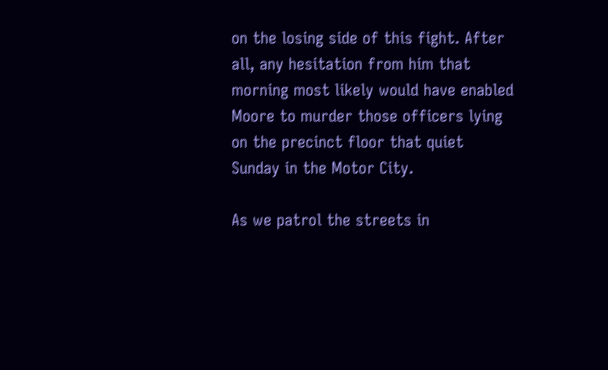on the losing side of this fight. After all, any hesitation from him that morning most likely would have enabled Moore to murder those officers lying on the precinct floor that quiet Sunday in the Motor City.

As we patrol the streets in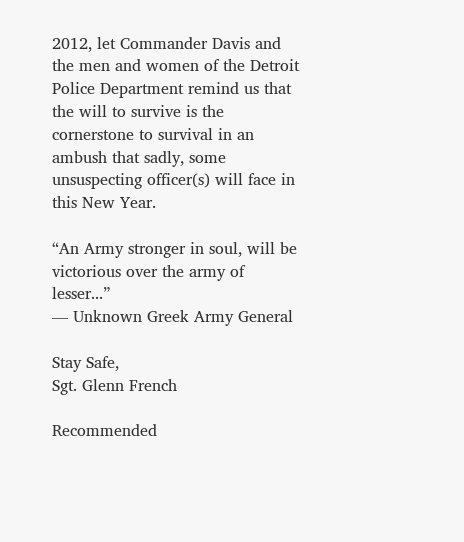2012, let Commander Davis and the men and women of the Detroit Police Department remind us that the will to survive is the cornerstone to survival in an ambush that sadly, some unsuspecting officer(s) will face in this New Year.

“An Army stronger in soul, will be victorious over the army of lesser...”
— Unknown Greek Army General

Stay Safe,
Sgt. Glenn French

Recommended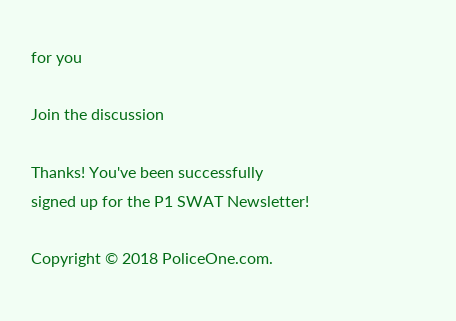for you

Join the discussion

Thanks! You've been successfully signed up for the P1 SWAT Newsletter!

Copyright © 2018 PoliceOne.com.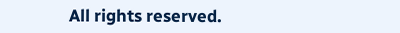All rights reserved.